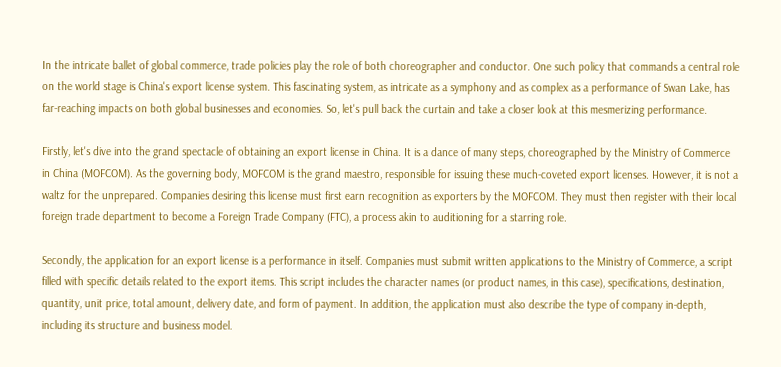In the intricate ballet of global commerce, trade policies play the role of both choreographer and conductor. One such policy that commands a central role on the world stage is China's export license system. This fascinating system, as intricate as a symphony and as complex as a performance of Swan Lake, has far-reaching impacts on both global businesses and economies. So, let's pull back the curtain and take a closer look at this mesmerizing performance.

Firstly, let's dive into the grand spectacle of obtaining an export license in China. It is a dance of many steps, choreographed by the Ministry of Commerce in China (MOFCOM). As the governing body, MOFCOM is the grand maestro, responsible for issuing these much-coveted export licenses. However, it is not a waltz for the unprepared. Companies desiring this license must first earn recognition as exporters by the MOFCOM. They must then register with their local foreign trade department to become a Foreign Trade Company (FTC), a process akin to auditioning for a starring role.

Secondly, the application for an export license is a performance in itself. Companies must submit written applications to the Ministry of Commerce, a script filled with specific details related to the export items. This script includes the character names (or product names, in this case), specifications, destination, quantity, unit price, total amount, delivery date, and form of payment. In addition, the application must also describe the type of company in-depth, including its structure and business model.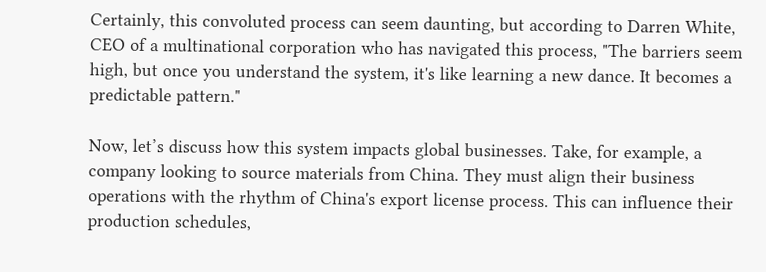Certainly, this convoluted process can seem daunting, but according to Darren White, CEO of a multinational corporation who has navigated this process, "The barriers seem high, but once you understand the system, it's like learning a new dance. It becomes a predictable pattern."

Now, let’s discuss how this system impacts global businesses. Take, for example, a company looking to source materials from China. They must align their business operations with the rhythm of China's export license process. This can influence their production schedules,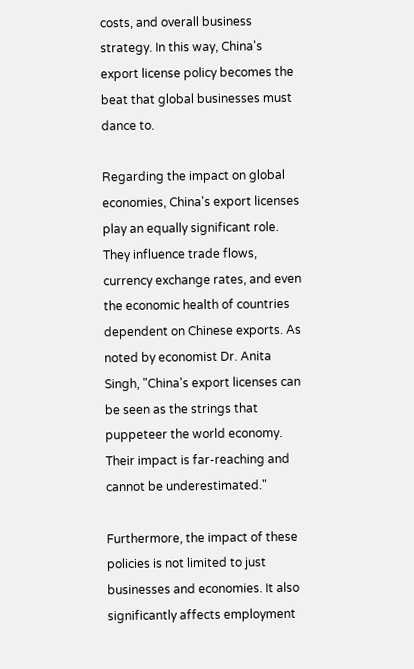costs, and overall business strategy. In this way, China's export license policy becomes the beat that global businesses must dance to.

Regarding the impact on global economies, China's export licenses play an equally significant role. They influence trade flows, currency exchange rates, and even the economic health of countries dependent on Chinese exports. As noted by economist Dr. Anita Singh, "China's export licenses can be seen as the strings that puppeteer the world economy. Their impact is far-reaching and cannot be underestimated."

Furthermore, the impact of these policies is not limited to just businesses and economies. It also significantly affects employment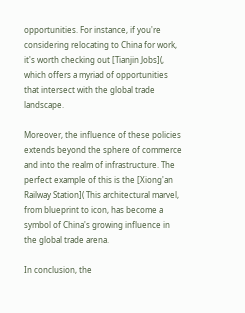opportunities. For instance, if you're considering relocating to China for work, it's worth checking out [Tianjin Jobs](, which offers a myriad of opportunities that intersect with the global trade landscape.

Moreover, the influence of these policies extends beyond the sphere of commerce and into the realm of infrastructure. The perfect example of this is the [Xiong'an Railway Station]( This architectural marvel, from blueprint to icon, has become a symbol of China's growing influence in the global trade arena.

In conclusion, the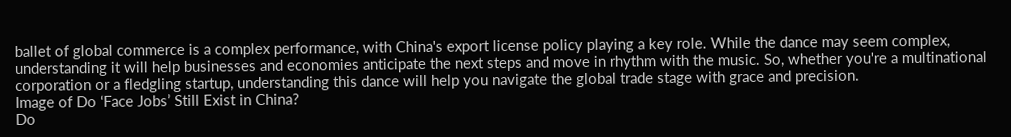ballet of global commerce is a complex performance, with China's export license policy playing a key role. While the dance may seem complex, understanding it will help businesses and economies anticipate the next steps and move in rhythm with the music. So, whether you're a multinational corporation or a fledgling startup, understanding this dance will help you navigate the global trade stage with grace and precision.
Image of Do ‘Face Jobs’ Still Exist in China?
Do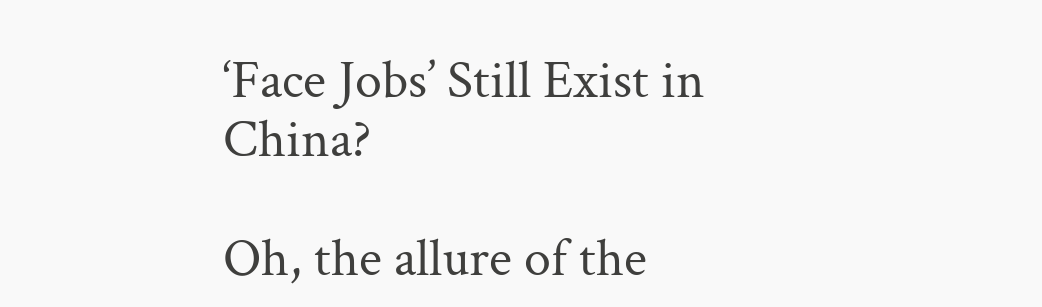‘Face Jobs’ Still Exist in China?

Oh, the allure of the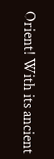Orient! With its ancient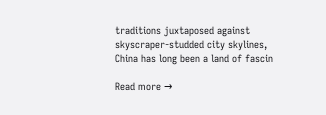traditions juxtaposed against skyscraper-studded city skylines, China has long been a land of fascin

Read more →